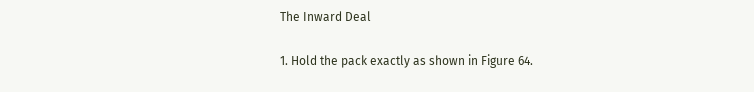The Inward Deal

1. Hold the pack exactly as shown in Figure 64.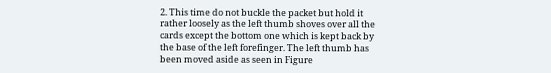2. This time do not buckle the packet but hold it rather loosely as the left thumb shoves over all the cards except the bottom one which is kept back by the base of the left forefinger. The left thumb has been moved aside as seen in Figure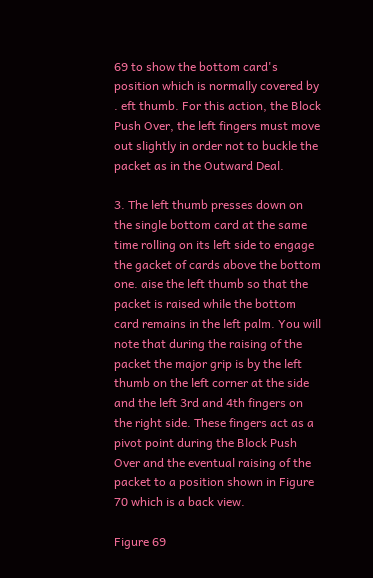69 to show the bottom card's position which is normally covered by . eft thumb. For this action, the Block Push Over, the left fingers must move out slightly in order not to buckle the packet as in the Outward Deal.

3. The left thumb presses down on the single bottom card at the same time rolling on its left side to engage the gacket of cards above the bottom one. aise the left thumb so that the packet is raised while the bottom card remains in the left palm. You will note that during the raising of the packet the major grip is by the left thumb on the left corner at the side and the left 3rd and 4th fingers on the right side. These fingers act as a pivot point during the Block Push Over and the eventual raising of the packet to a position shown in Figure 70 which is a back view.

Figure 69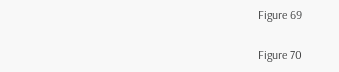Figure 69

Figure 70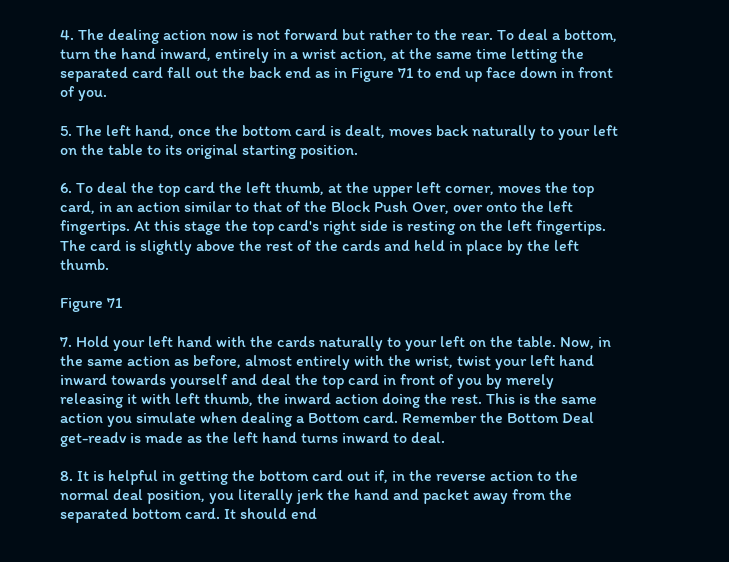4. The dealing action now is not forward but rather to the rear. To deal a bottom, turn the hand inward, entirely in a wrist action, at the same time letting the separated card fall out the back end as in Figure 71 to end up face down in front of you.

5. The left hand, once the bottom card is dealt, moves back naturally to your left on the table to its original starting position.

6. To deal the top card the left thumb, at the upper left corner, moves the top card, in an action similar to that of the Block Push Over, over onto the left fingertips. At this stage the top card's right side is resting on the left fingertips. The card is slightly above the rest of the cards and held in place by the left thumb.

Figure 71

7. Hold your left hand with the cards naturally to your left on the table. Now, in the same action as before, almost entirely with the wrist, twist your left hand inward towards yourself and deal the top card in front of you by merely releasing it with left thumb, the inward action doing the rest. This is the same action you simulate when dealing a Bottom card. Remember the Bottom Deal get-readv is made as the left hand turns inward to deal.

8. It is helpful in getting the bottom card out if, in the reverse action to the normal deal position, you literally jerk the hand and packet away from the separated bottom card. It should end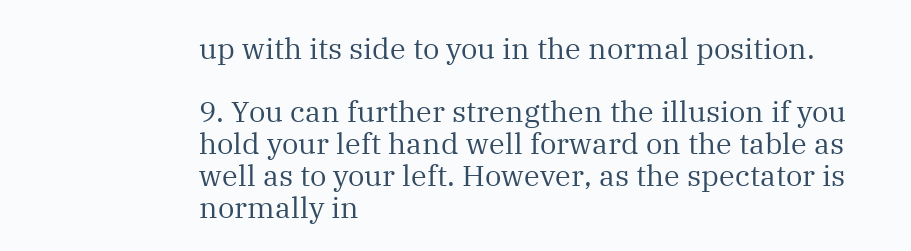up with its side to you in the normal position.

9. You can further strengthen the illusion if you hold your left hand well forward on the table as well as to your left. However, as the spectator is normally in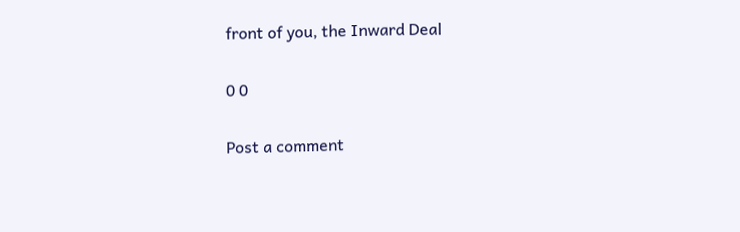front of you, the Inward Deal

0 0

Post a comment